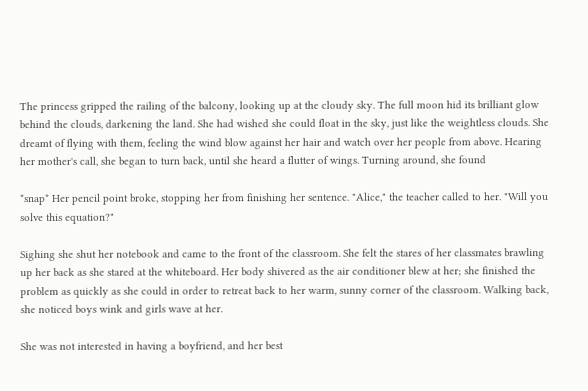The princess gripped the railing of the balcony, looking up at the cloudy sky. The full moon hid its brilliant glow behind the clouds, darkening the land. She had wished she could float in the sky, just like the weightless clouds. She dreamt of flying with them, feeling the wind blow against her hair and watch over her people from above. Hearing her mother's call, she began to turn back, until she heard a flutter of wings. Turning around, she found

*snap* Her pencil point broke, stopping her from finishing her sentence. "Alice," the teacher called to her. "Will you solve this equation?"

Sighing she shut her notebook and came to the front of the classroom. She felt the stares of her classmates brawling up her back as she stared at the whiteboard. Her body shivered as the air conditioner blew at her; she finished the problem as quickly as she could in order to retreat back to her warm, sunny corner of the classroom. Walking back, she noticed boys wink and girls wave at her.

She was not interested in having a boyfriend, and her best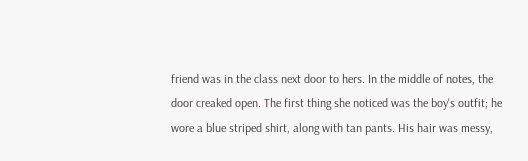friend was in the class next door to hers. In the middle of notes, the door creaked open. The first thing she noticed was the boy's outfit; he wore a blue striped shirt, along with tan pants. His hair was messy,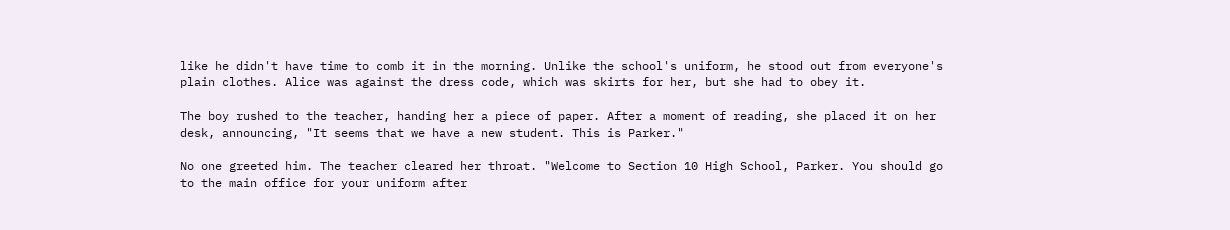like he didn't have time to comb it in the morning. Unlike the school's uniform, he stood out from everyone's plain clothes. Alice was against the dress code, which was skirts for her, but she had to obey it.

The boy rushed to the teacher, handing her a piece of paper. After a moment of reading, she placed it on her desk, announcing, "It seems that we have a new student. This is Parker."

No one greeted him. The teacher cleared her throat. "Welcome to Section 10 High School, Parker. You should go to the main office for your uniform after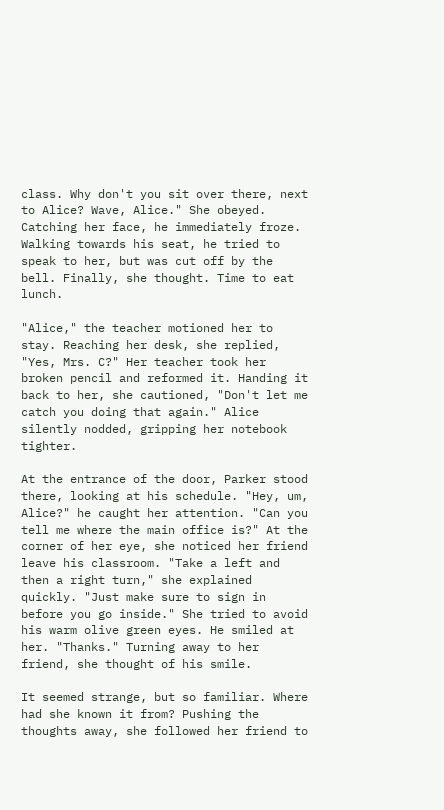class. Why don't you sit over there, next to Alice? Wave, Alice." She obeyed. Catching her face, he immediately froze. Walking towards his seat, he tried to speak to her, but was cut off by the bell. Finally, she thought. Time to eat lunch.

"Alice," the teacher motioned her to stay. Reaching her desk, she replied, "Yes, Mrs. C?" Her teacher took her broken pencil and reformed it. Handing it back to her, she cautioned, "Don't let me catch you doing that again." Alice silently nodded, gripping her notebook tighter.

At the entrance of the door, Parker stood there, looking at his schedule. "Hey, um, Alice?" he caught her attention. "Can you tell me where the main office is?" At the corner of her eye, she noticed her friend leave his classroom. "Take a left and then a right turn," she explained quickly. "Just make sure to sign in before you go inside." She tried to avoid his warm olive green eyes. He smiled at her. "Thanks." Turning away to her friend, she thought of his smile.

It seemed strange, but so familiar. Where had she known it from? Pushing the thoughts away, she followed her friend to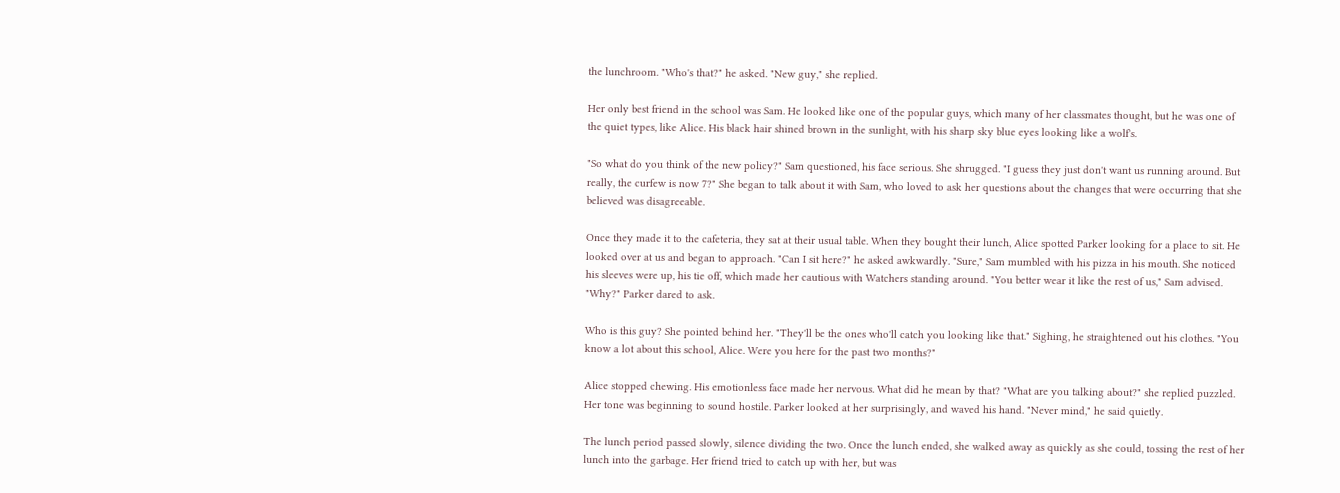the lunchroom. "Who's that?" he asked. "New guy," she replied.

Her only best friend in the school was Sam. He looked like one of the popular guys, which many of her classmates thought, but he was one of the quiet types, like Alice. His black hair shined brown in the sunlight, with his sharp sky blue eyes looking like a wolf's.

"So what do you think of the new policy?" Sam questioned, his face serious. She shrugged. "I guess they just don't want us running around. But really, the curfew is now 7?" She began to talk about it with Sam, who loved to ask her questions about the changes that were occurring that she believed was disagreeable.

Once they made it to the cafeteria, they sat at their usual table. When they bought their lunch, Alice spotted Parker looking for a place to sit. He looked over at us and began to approach. "Can I sit here?" he asked awkwardly. "Sure," Sam mumbled with his pizza in his mouth. She noticed his sleeves were up, his tie off, which made her cautious with Watchers standing around. "You better wear it like the rest of us," Sam advised. "Why?" Parker dared to ask.

Who is this guy? She pointed behind her. "They'll be the ones who'll catch you looking like that." Sighing, he straightened out his clothes. "You know a lot about this school, Alice. Were you here for the past two months?"

Alice stopped chewing. His emotionless face made her nervous. What did he mean by that? "What are you talking about?" she replied puzzled. Her tone was beginning to sound hostile. Parker looked at her surprisingly, and waved his hand. "Never mind," he said quietly.

The lunch period passed slowly, silence dividing the two. Once the lunch ended, she walked away as quickly as she could, tossing the rest of her lunch into the garbage. Her friend tried to catch up with her, but was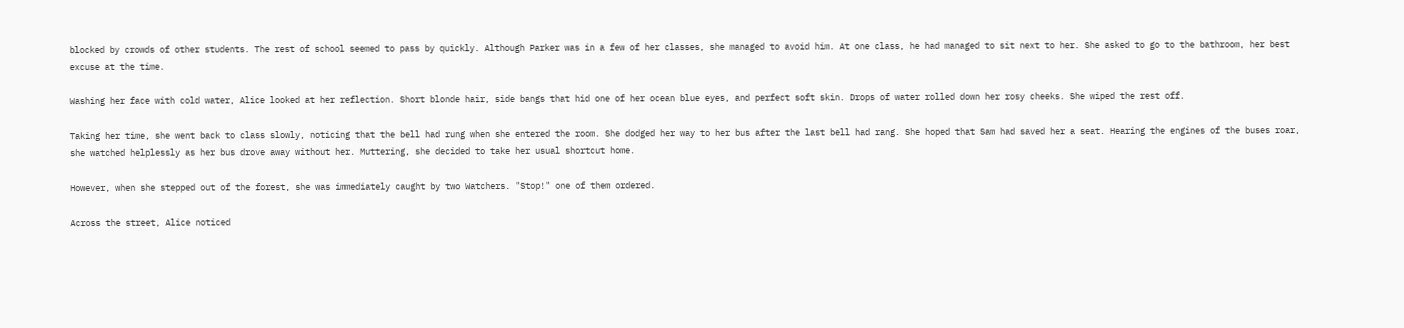blocked by crowds of other students. The rest of school seemed to pass by quickly. Although Parker was in a few of her classes, she managed to avoid him. At one class, he had managed to sit next to her. She asked to go to the bathroom, her best excuse at the time.

Washing her face with cold water, Alice looked at her reflection. Short blonde hair, side bangs that hid one of her ocean blue eyes, and perfect soft skin. Drops of water rolled down her rosy cheeks. She wiped the rest off.

Taking her time, she went back to class slowly, noticing that the bell had rung when she entered the room. She dodged her way to her bus after the last bell had rang. She hoped that Sam had saved her a seat. Hearing the engines of the buses roar, she watched helplessly as her bus drove away without her. Muttering, she decided to take her usual shortcut home.

However, when she stepped out of the forest, she was immediately caught by two Watchers. "Stop!" one of them ordered.

Across the street, Alice noticed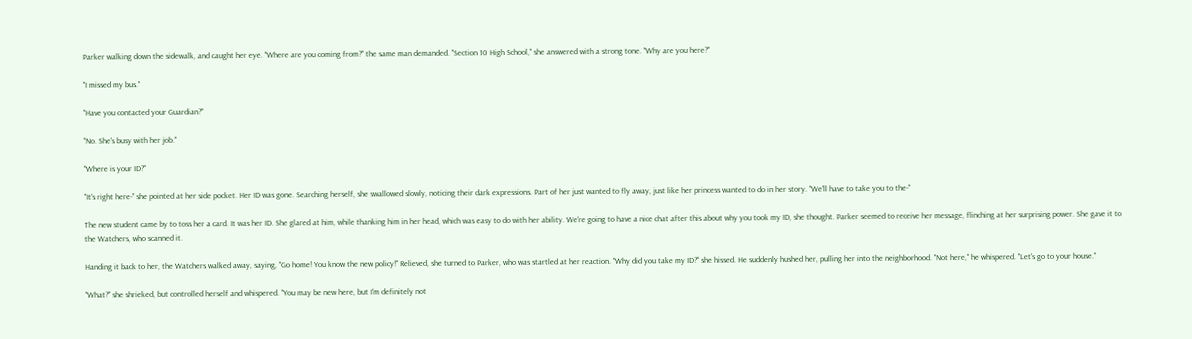Parker walking down the sidewalk, and caught her eye. "Where are you coming from?" the same man demanded. "Section 10 High School," she answered with a strong tone. "Why are you here?"

"I missed my bus."

"Have you contacted your Guardian?"

"No. She's busy with her job."

"Where is your ID?"

"It's right here-" she pointed at her side pocket. Her ID was gone. Searching herself, she swallowed slowly, noticing their dark expressions. Part of her just wanted to fly away, just like her princess wanted to do in her story. "We'll have to take you to the-"

The new student came by to toss her a card. It was her ID. She glared at him, while thanking him in her head, which was easy to do with her ability. We're going to have a nice chat after this about why you took my ID, she thought. Parker seemed to receive her message, flinching at her surprising power. She gave it to the Watchers, who scanned it.

Handing it back to her, the Watchers walked away, saying, "Go home! You know the new policy!" Relieved, she turned to Parker, who was startled at her reaction. "Why did you take my ID?" she hissed. He suddenly hushed her, pulling her into the neighborhood. "Not here," he whispered. "Let's go to your house."

"What?" she shrieked, but controlled herself and whispered. "You may be new here, but I'm definitely not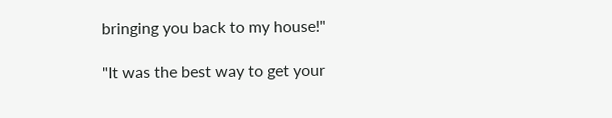bringing you back to my house!"

"It was the best way to get your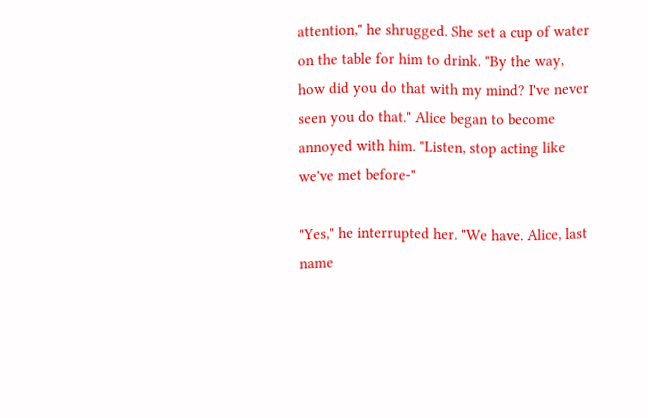attention," he shrugged. She set a cup of water on the table for him to drink. "By the way, how did you do that with my mind? I've never seen you do that." Alice began to become annoyed with him. "Listen, stop acting like we've met before-"

"Yes," he interrupted her. "We have. Alice, last name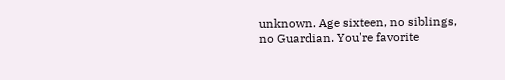unknown. Age sixteen, no siblings, no Guardian. You're favorite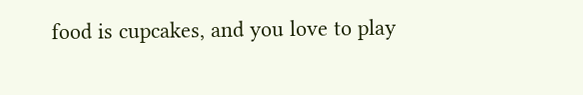food is cupcakes, and you love to play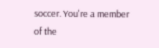soccer. You're a member of the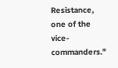Resistance, one of the vice-commanders."